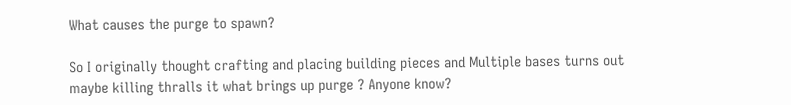What causes the purge to spawn?

So I originally thought crafting and placing building pieces and Multiple bases turns out maybe killing thralls it what brings up purge ? Anyone know?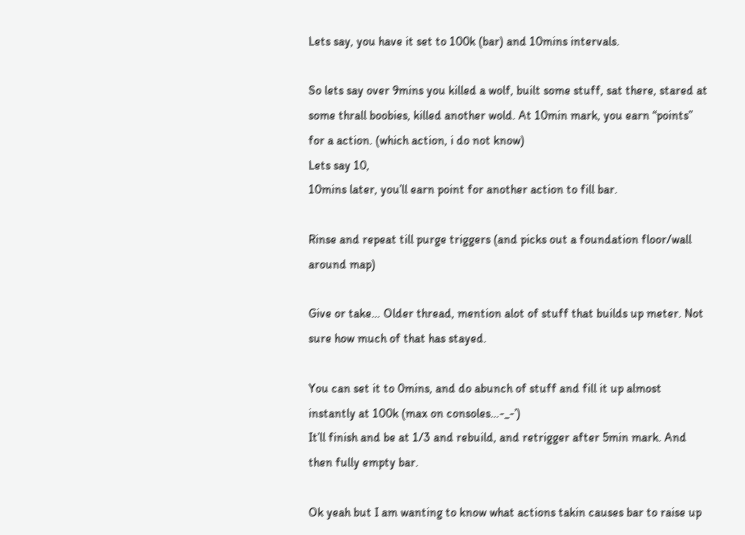Lets say, you have it set to 100k (bar) and 10mins intervals.

So lets say over 9mins you killed a wolf, built some stuff, sat there, stared at some thrall boobies, killed another wold. At 10min mark, you earn “points” for a action. (which action, i do not know)
Lets say 10,
10mins later, you’ll earn point for another action to fill bar.

Rinse and repeat till purge triggers (and picks out a foundation floor/wall around map)

Give or take… Older thread, mention alot of stuff that builds up meter. Not sure how much of that has stayed.

You can set it to 0mins, and do abunch of stuff and fill it up almost instantly at 100k (max on consoles…-_-’)
It’ll finish and be at 1/3 and rebuild, and retrigger after 5min mark. And then fully empty bar.

Ok yeah but I am wanting to know what actions takin causes bar to raise up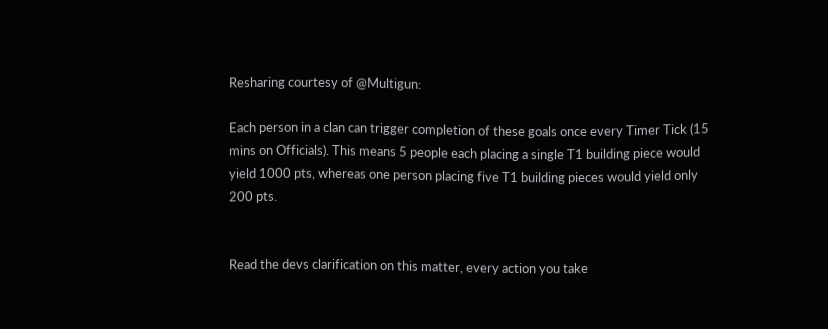Resharing courtesy of @Multigun:

Each person in a clan can trigger completion of these goals once every Timer Tick (15 mins on Officials). This means 5 people each placing a single T1 building piece would yield 1000 pts, whereas one person placing five T1 building pieces would yield only 200 pts.


Read the devs clarification on this matter, every action you take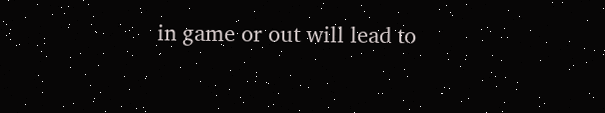in game or out will lead to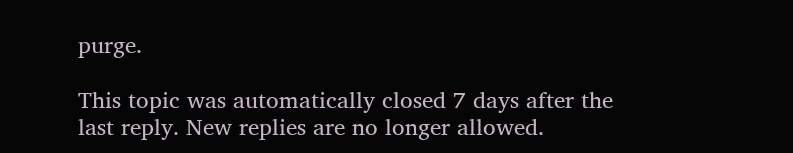purge.

This topic was automatically closed 7 days after the last reply. New replies are no longer allowed.